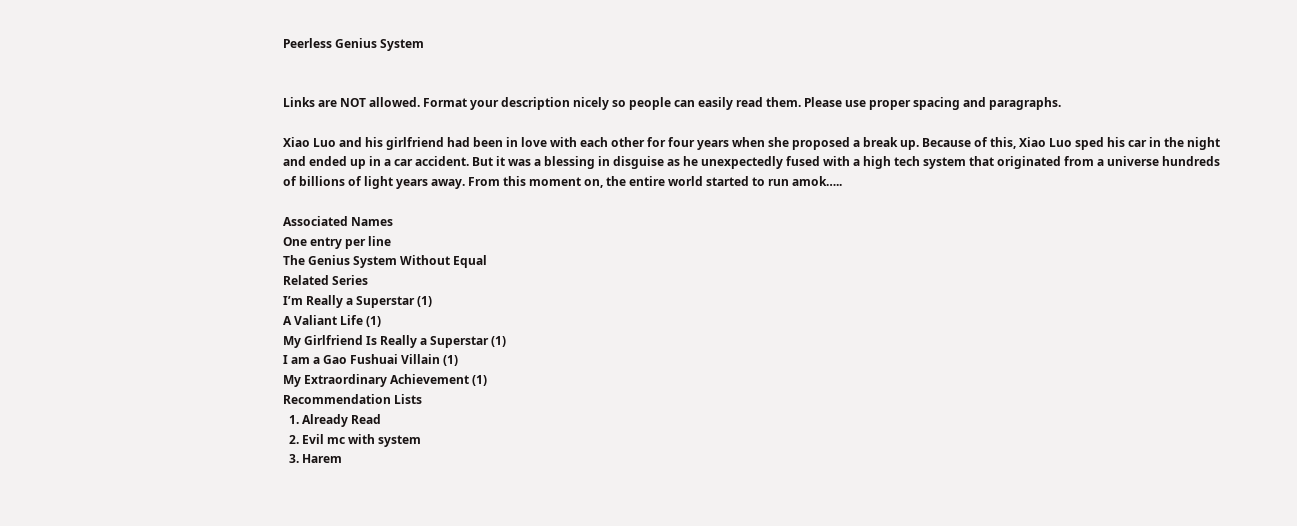Peerless Genius System


Links are NOT allowed. Format your description nicely so people can easily read them. Please use proper spacing and paragraphs.

Xiao Luo and his girlfriend had been in love with each other for four years when she proposed a break up. Because of this, Xiao Luo sped his car in the night and ended up in a car accident. But it was a blessing in disguise as he unexpectedly fused with a high tech system that originated from a universe hundreds of billions of light years away. From this moment on, the entire world started to run amok…..

Associated Names
One entry per line
The Genius System Without Equal
Related Series
I’m Really a Superstar (1)
A Valiant Life (1)
My Girlfriend Is Really a Superstar (1)
I am a Gao Fushuai Villain (1)
My Extraordinary Achievement (1)
Recommendation Lists
  1. Already Read
  2. Evil mc with system
  3. Harem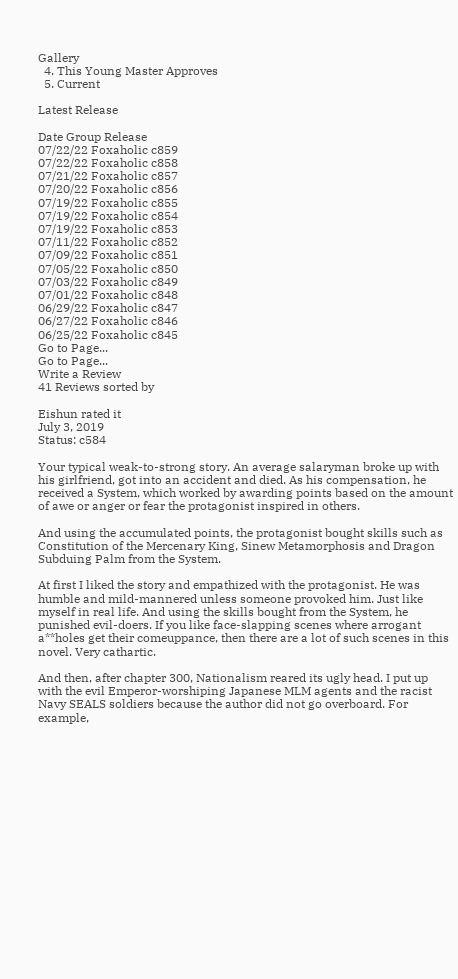Gallery
  4. This Young Master Approves
  5. Current

Latest Release

Date Group Release
07/22/22 Foxaholic c859
07/22/22 Foxaholic c858
07/21/22 Foxaholic c857
07/20/22 Foxaholic c856
07/19/22 Foxaholic c855
07/19/22 Foxaholic c854
07/19/22 Foxaholic c853
07/11/22 Foxaholic c852
07/09/22 Foxaholic c851
07/05/22 Foxaholic c850
07/03/22 Foxaholic c849
07/01/22 Foxaholic c848
06/29/22 Foxaholic c847
06/27/22 Foxaholic c846
06/25/22 Foxaholic c845
Go to Page...
Go to Page...
Write a Review
41 Reviews sorted by

Eishun rated it
July 3, 2019
Status: c584

Your typical weak-to-strong story. An average salaryman broke up with his girlfriend, got into an accident and died. As his compensation, he received a System, which worked by awarding points based on the amount of awe or anger or fear the protagonist inspired in others.

And using the accumulated points, the protagonist bought skills such as Constitution of the Mercenary King, Sinew Metamorphosis and Dragon Subduing Palm from the System.

At first I liked the story and empathized with the protagonist. He was humble and mild-mannered unless someone provoked him. Just like myself in real life. And using the skills bought from the System, he punished evil-doers. If you like face-slapping scenes where arrogant a**holes get their comeuppance, then there are a lot of such scenes in this novel. Very cathartic.

And then, after chapter 300, Nationalism reared its ugly head. I put up with the evil Emperor-worshiping Japanese MLM agents and the racist Navy SEALS soldiers because the author did not go overboard. For example,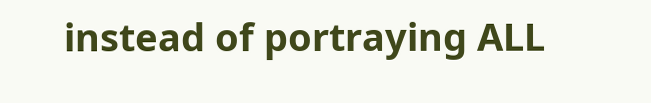instead of portraying ALL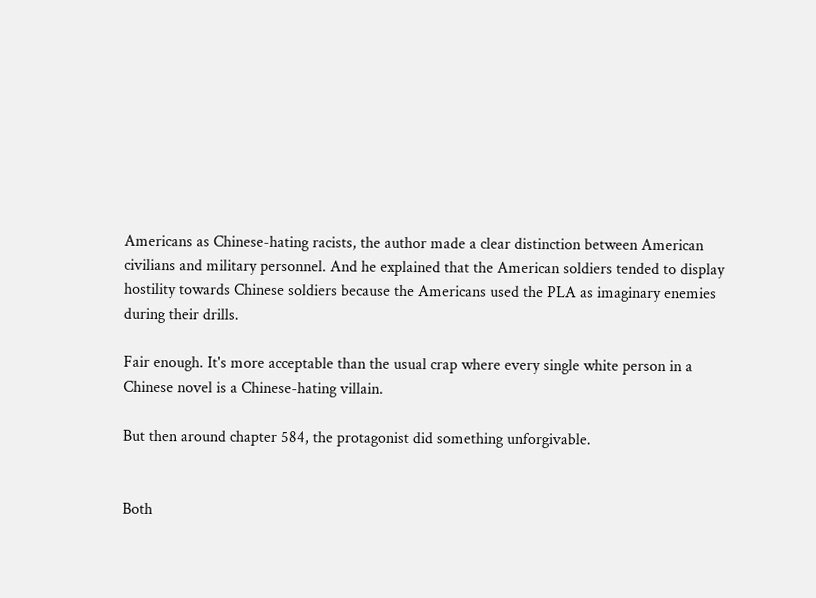Americans as Chinese-hating racists, the author made a clear distinction between American civilians and military personnel. And he explained that the American soldiers tended to display hostility towards Chinese soldiers because the Americans used the PLA as imaginary enemies during their drills.

Fair enough. It's more acceptable than the usual crap where every single white person in a Chinese novel is a Chinese-hating villain.

But then around chapter 584, the protagonist did something unforgivable.


Both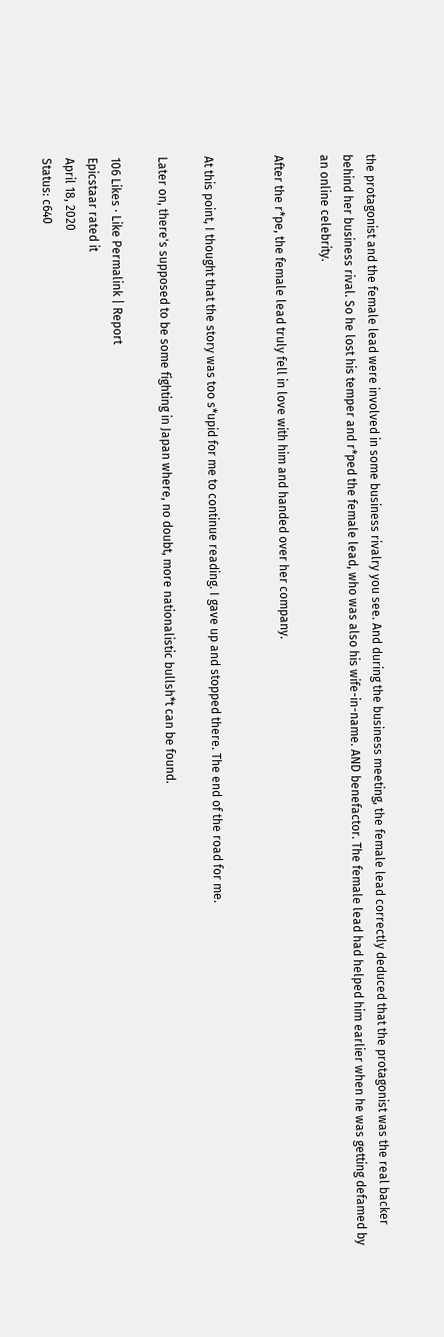the protagonist and the female lead were involved in some business rivalry you see. And during the business meeting, the female lead correctly deduced that the protagonist was the real backer behind her business rival. So he lost his temper and r*ped the female lead, who was also his wife-in-name. AND benefactor. The female lead had helped him earlier when he was getting defamed by an online celebrity.

After the r*pe, the female lead truly fell in love with him and handed over her company.


At this point, I thought that the story was too s*upid for me to continue reading. I gave up and stopped there. The end of the road for me.

Later on, there's supposed to be some fighting in Japan where, no doubt, more nationalistic bullsh*t can be found.

106 Likes · Like Permalink | Report
Epicstaar rated it
April 18, 2020
Status: c640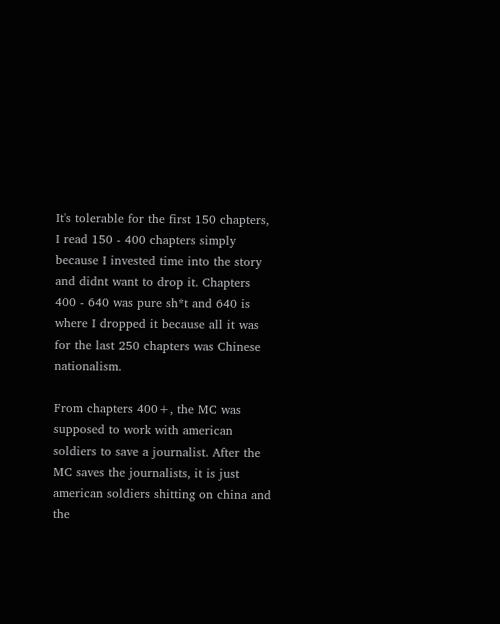It's tolerable for the first 150 chapters, I read 150 - 400 chapters simply because I invested time into the story and didnt want to drop it. Chapters 400 - 640 was pure sh*t and 640 is where I dropped it because all it was for the last 250 chapters was Chinese nationalism.

From chapters 400+, the MC was supposed to work with american soldiers to save a journalist. After the MC saves the journalists, it is just american soldiers shitting on china and the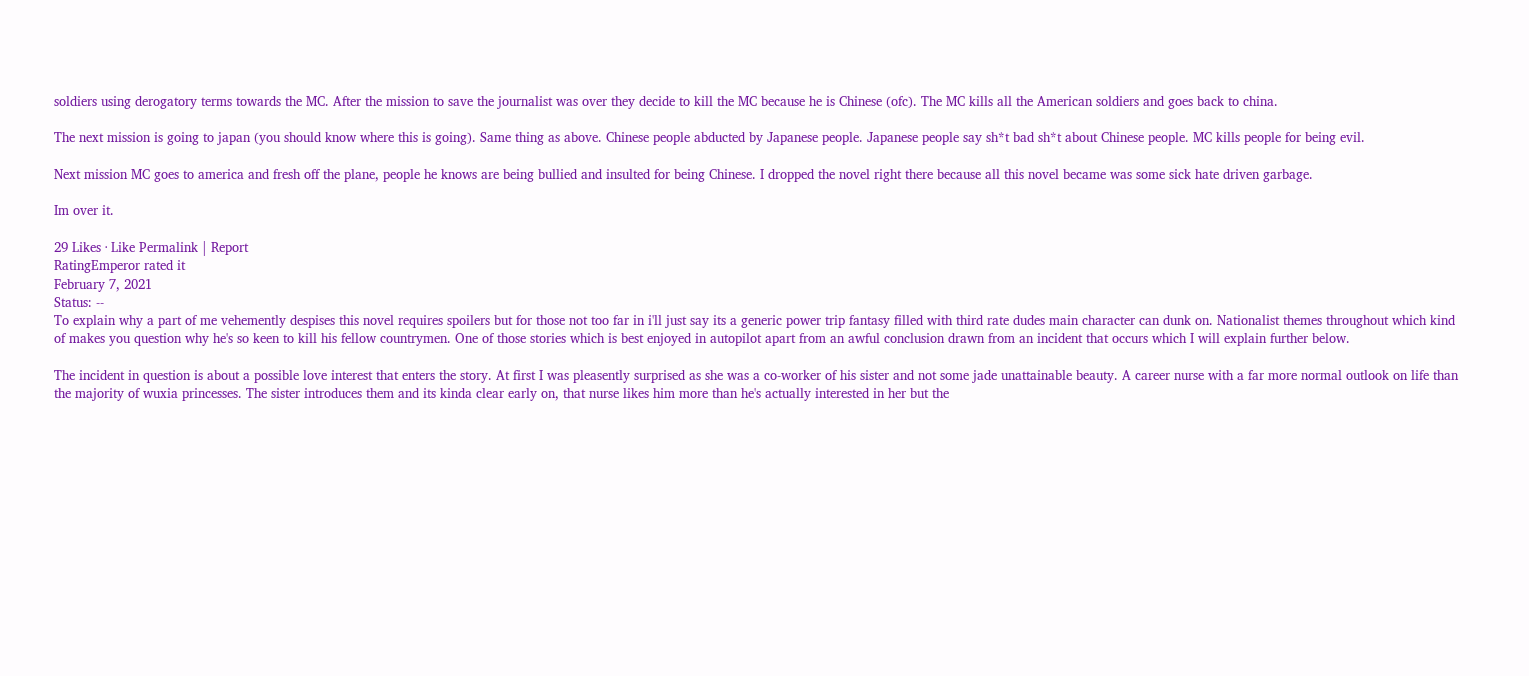soldiers using derogatory terms towards the MC. After the mission to save the journalist was over they decide to kill the MC because he is Chinese (ofc). The MC kills all the American soldiers and goes back to china.

The next mission is going to japan (you should know where this is going). Same thing as above. Chinese people abducted by Japanese people. Japanese people say sh*t bad sh*t about Chinese people. MC kills people for being evil.

Next mission MC goes to america and fresh off the plane, people he knows are being bullied and insulted for being Chinese. I dropped the novel right there because all this novel became was some sick hate driven garbage.

Im over it.

29 Likes · Like Permalink | Report
RatingEmperor rated it
February 7, 2021
Status: --
To explain why a part of me vehemently despises this novel requires spoilers but for those not too far in i'll just say its a generic power trip fantasy filled with third rate dudes main character can dunk on. Nationalist themes throughout which kind of makes you question why he's so keen to kill his fellow countrymen. One of those stories which is best enjoyed in autopilot apart from an awful conclusion drawn from an incident that occurs which I will explain further below.

The incident in question is about a possible love interest that enters the story. At first I was pleasently surprised as she was a co-worker of his sister and not some jade unattainable beauty. A career nurse with a far more normal outlook on life than the majority of wuxia princesses. The sister introduces them and its kinda clear early on, that nurse likes him more than he's actually interested in her but the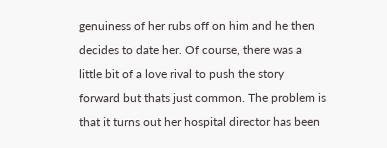genuiness of her rubs off on him and he then decides to date her. Of course, there was a little bit of a love rival to push the story forward but thats just common. The problem is that it turns out her hospital director has been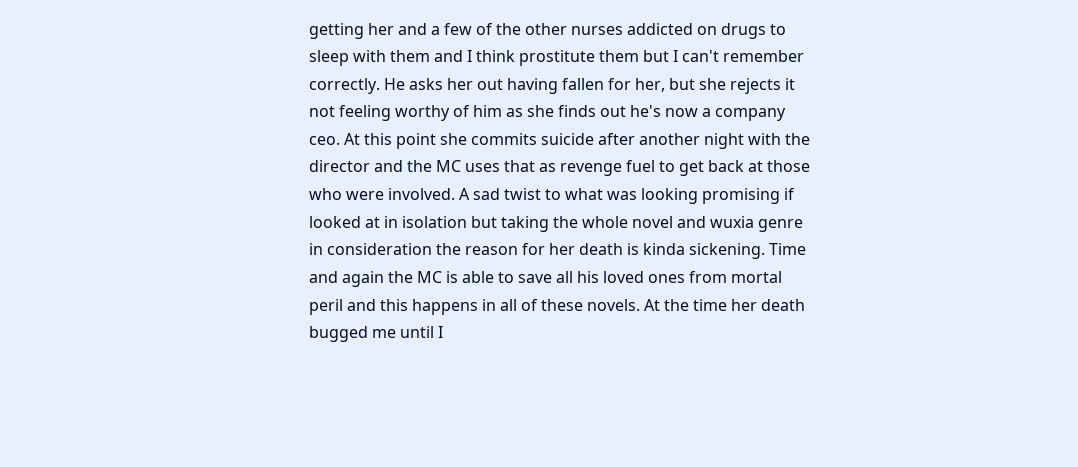getting her and a few of the other nurses addicted on drugs to sleep with them and I think prostitute them but I can't remember correctly. He asks her out having fallen for her, but she rejects it not feeling worthy of him as she finds out he's now a company ceo. At this point she commits suicide after another night with the director and the MC uses that as revenge fuel to get back at those who were involved. A sad twist to what was looking promising if looked at in isolation but taking the whole novel and wuxia genre in consideration the reason for her death is kinda sickening. Time and again the MC is able to save all his loved ones from mortal peril and this happens in all of these novels. At the time her death bugged me until I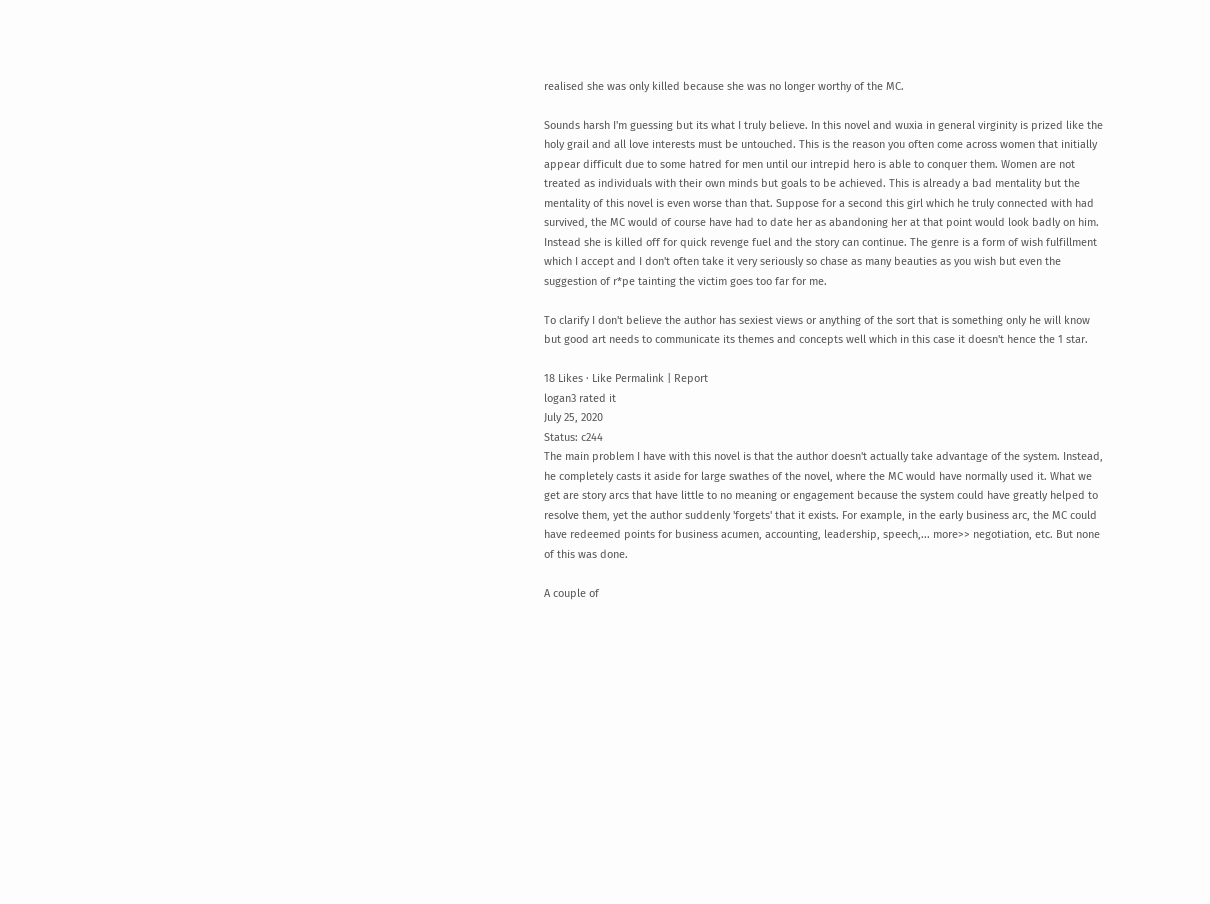realised she was only killed because she was no longer worthy of the MC.

Sounds harsh I'm guessing but its what I truly believe. In this novel and wuxia in general virginity is prized like the holy grail and all love interests must be untouched. This is the reason you often come across women that initially appear difficult due to some hatred for men until our intrepid hero is able to conquer them. Women are not treated as individuals with their own minds but goals to be achieved. This is already a bad mentality but the mentality of this novel is even worse than that. Suppose for a second this girl which he truly connected with had survived, the MC would of course have had to date her as abandoning her at that point would look badly on him. Instead she is killed off for quick revenge fuel and the story can continue. The genre is a form of wish fulfillment which I accept and I don't often take it very seriously so chase as many beauties as you wish but even the suggestion of r*pe tainting the victim goes too far for me.

To clarify I don't believe the author has sexiest views or anything of the sort that is something only he will know but good art needs to communicate its themes and concepts well which in this case it doesn't hence the 1 star.

18 Likes · Like Permalink | Report
logan3 rated it
July 25, 2020
Status: c244
The main problem I have with this novel is that the author doesn't actually take advantage of the system. Instead, he completely casts it aside for large swathes of the novel, where the MC would have normally used it. What we get are story arcs that have little to no meaning or engagement because the system could have greatly helped to resolve them, yet the author suddenly 'forgets' that it exists. For example, in the early business arc, the MC could have redeemed points for business acumen, accounting, leadership, speech,... more>> negotiation, etc. But none of this was done.

A couple of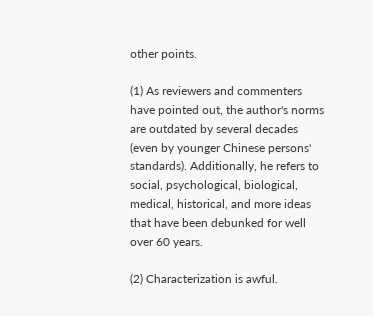other points.

(1) As reviewers and commenters have pointed out, the author's norms are outdated by several decades (even by younger Chinese persons' standards). Additionally, he refers to social, psychological, biological, medical, historical, and more ideas that have been debunked for well over 60 years.

(2) Characterization is awful.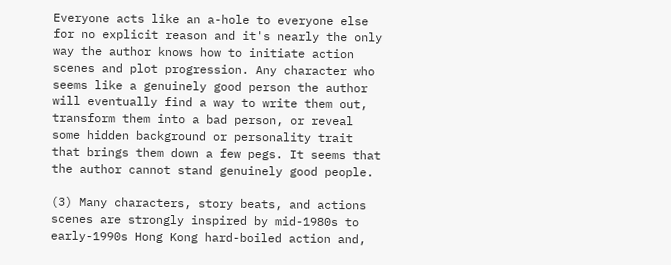Everyone acts like an a-hole to everyone else for no explicit reason and it's nearly the only way the author knows how to initiate action scenes and plot progression. Any character who seems like a genuinely good person the author will eventually find a way to write them out, transform them into a bad person, or reveal some hidden background or personality trait that brings them down a few pegs. It seems that the author cannot stand genuinely good people.

(3) Many characters, story beats, and actions scenes are strongly inspired by mid-1980s to early-1990s Hong Kong hard-boiled action and,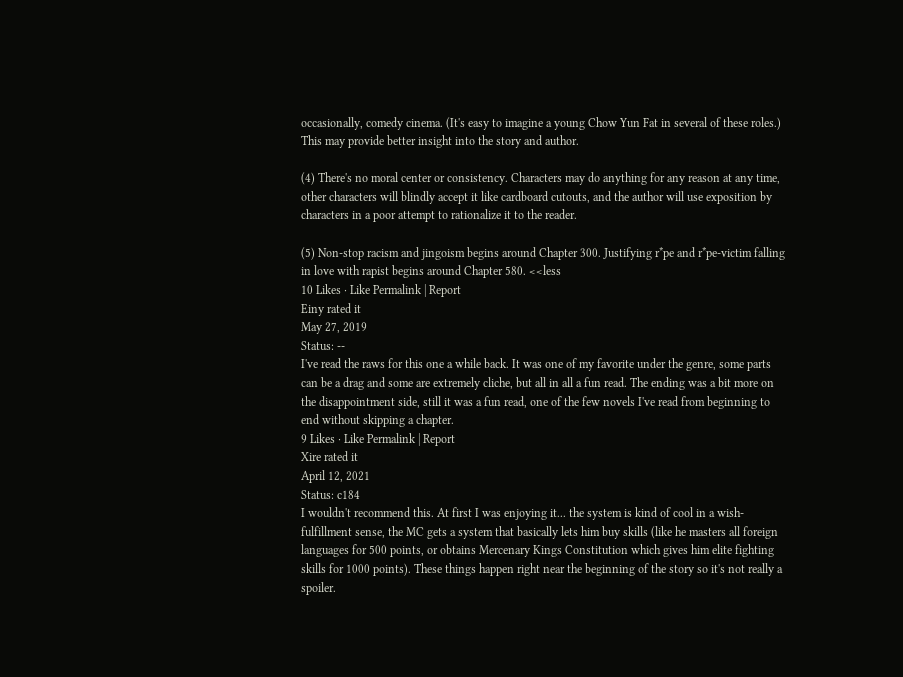occasionally, comedy cinema. (It's easy to imagine a young Chow Yun Fat in several of these roles.) This may provide better insight into the story and author.

(4) There's no moral center or consistency. Characters may do anything for any reason at any time, other characters will blindly accept it like cardboard cutouts, and the author will use exposition by characters in a poor attempt to rationalize it to the reader.

(5) Non-stop racism and jingoism begins around Chapter 300. Justifying r*pe and r*pe-victim falling in love with rapist begins around Chapter 580. <<less
10 Likes · Like Permalink | Report
Einy rated it
May 27, 2019
Status: --
I've read the raws for this one a while back. It was one of my favorite under the genre, some parts can be a drag and some are extremely cliche, but all in all a fun read. The ending was a bit more on the disappointment side, still it was a fun read, one of the few novels I've read from beginning to end without skipping a chapter.
9 Likes · Like Permalink | Report
Xire rated it
April 12, 2021
Status: c184
I wouldn't recommend this. At first I was enjoying it... the system is kind of cool in a wish-fulfillment sense, the MC gets a system that basically lets him buy skills (like he masters all foreign languages for 500 points, or obtains Mercenary Kings Constitution which gives him elite fighting skills for 1000 points). These things happen right near the beginning of the story so it's not really a spoiler.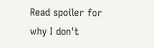Read spoiler for why I don't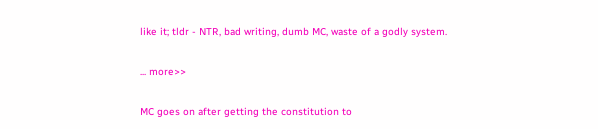like it; tldr - NTR, bad writing, dumb MC, waste of a godly system.

... more>>

MC goes on after getting the constitution to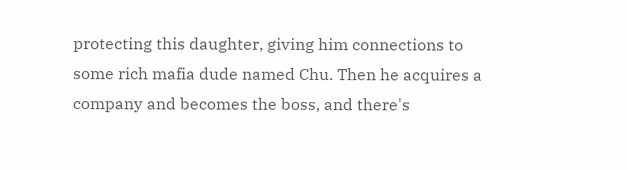protecting this daughter, giving him connections to some rich mafia dude named Chu. Then he acquires a company and becomes the boss, and there's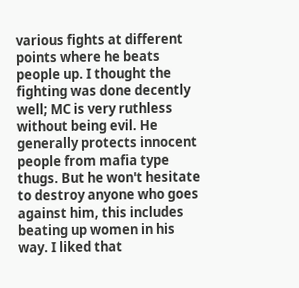various fights at different points where he beats people up. I thought the fighting was done decently well; MC is very ruthless without being evil. He generally protects innocent people from mafia type thugs. But he won't hesitate to destroy anyone who goes against him, this includes beating up women in his way. I liked that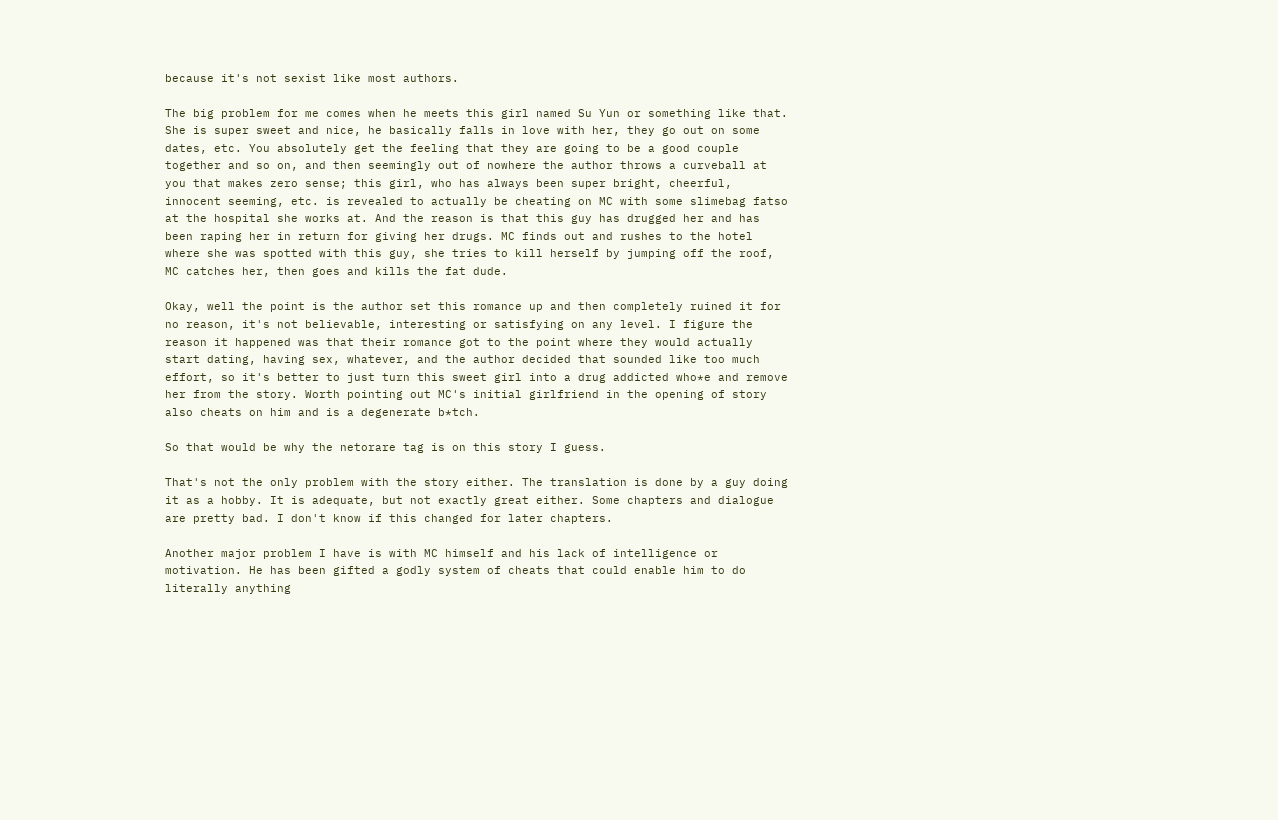because it's not sexist like most authors.

The big problem for me comes when he meets this girl named Su Yun or something like that. She is super sweet and nice, he basically falls in love with her, they go out on some dates, etc. You absolutely get the feeling that they are going to be a good couple together and so on, and then seemingly out of nowhere the author throws a curveball at you that makes zero sense; this girl, who has always been super bright, cheerful, innocent seeming, etc. is revealed to actually be cheating on MC with some slimebag fatso at the hospital she works at. And the reason is that this guy has drugged her and has been raping her in return for giving her drugs. MC finds out and rushes to the hotel where she was spotted with this guy, she tries to kill herself by jumping off the roof, MC catches her, then goes and kills the fat dude.

Okay, well the point is the author set this romance up and then completely ruined it for no reason, it's not believable, interesting or satisfying on any level. I figure the reason it happened was that their romance got to the point where they would actually start dating, having sex, whatever, and the author decided that sounded like too much effort, so it's better to just turn this sweet girl into a drug addicted who*e and remove her from the story. Worth pointing out MC's initial girlfriend in the opening of story also cheats on him and is a degenerate b*tch.

So that would be why the netorare tag is on this story I guess.

That's not the only problem with the story either. The translation is done by a guy doing it as a hobby. It is adequate, but not exactly great either. Some chapters and dialogue are pretty bad. I don't know if this changed for later chapters.

Another major problem I have is with MC himself and his lack of intelligence or motivation. He has been gifted a godly system of cheats that could enable him to do literally anything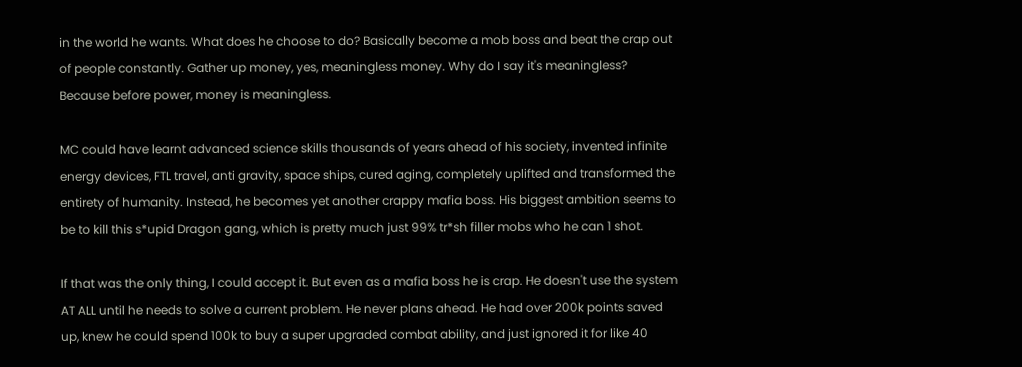in the world he wants. What does he choose to do? Basically become a mob boss and beat the crap out of people constantly. Gather up money, yes, meaningless money. Why do I say it's meaningless? Because before power, money is meaningless.

MC could have learnt advanced science skills thousands of years ahead of his society, invented infinite energy devices, FTL travel, anti gravity, space ships, cured aging, completely uplifted and transformed the entirety of humanity. Instead, he becomes yet another crappy mafia boss. His biggest ambition seems to be to kill this s*upid Dragon gang, which is pretty much just 99% tr*sh filler mobs who he can 1 shot.

If that was the only thing, I could accept it. But even as a mafia boss he is crap. He doesn't use the system AT ALL until he needs to solve a current problem. He never plans ahead. He had over 200k points saved up, knew he could spend 100k to buy a super upgraded combat ability, and just ignored it for like 40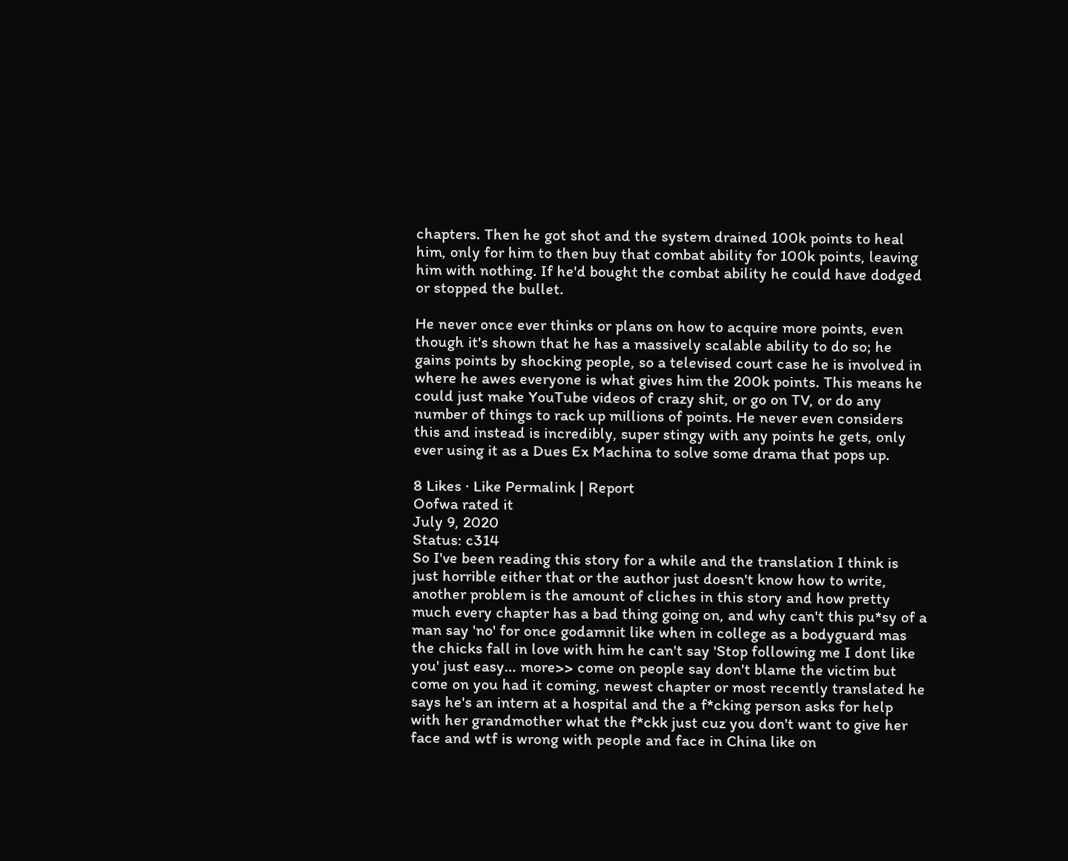chapters. Then he got shot and the system drained 100k points to heal him, only for him to then buy that combat ability for 100k points, leaving him with nothing. If he'd bought the combat ability he could have dodged or stopped the bullet.

He never once ever thinks or plans on how to acquire more points, even though it's shown that he has a massively scalable ability to do so; he gains points by shocking people, so a televised court case he is involved in where he awes everyone is what gives him the 200k points. This means he could just make YouTube videos of crazy shit, or go on TV, or do any number of things to rack up millions of points. He never even considers this and instead is incredibly, super stingy with any points he gets, only ever using it as a Dues Ex Machina to solve some drama that pops up.

8 Likes · Like Permalink | Report
Oofwa rated it
July 9, 2020
Status: c314
So I've been reading this story for a while and the translation I think is just horrible either that or the author just doesn't know how to write, another problem is the amount of cliches in this story and how pretty much every chapter has a bad thing going on, and why can't this pu*sy of a man say 'no' for once godamnit like when in college as a bodyguard mas the chicks fall in love with him he can't say 'Stop following me I dont like you' just easy... more>> come on people say don't blame the victim but come on you had it coming, newest chapter or most recently translated he says he's an intern at a hospital and the a f*cking person asks for help with her grandmother what the f*ckk just cuz you don't want to give her face and wtf is wrong with people and face in China like on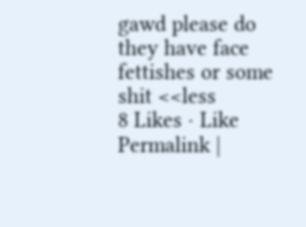gawd please do they have face fettishes or some shit <<less
8 Likes · Like Permalink |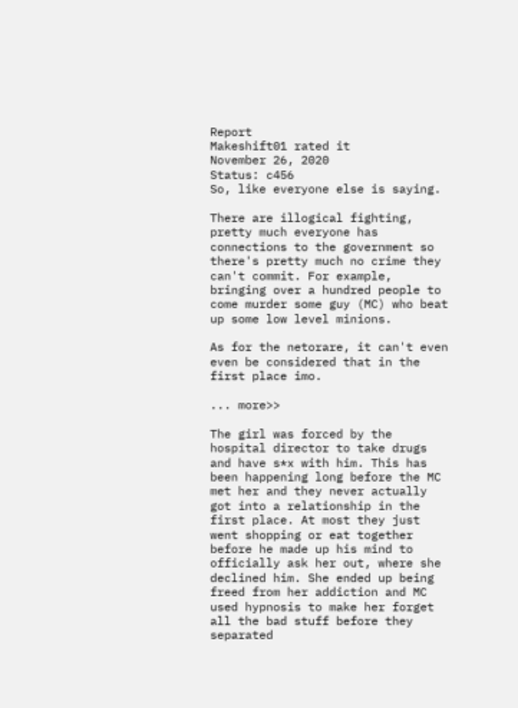Report
Makeshift01 rated it
November 26, 2020
Status: c456
So, like everyone else is saying.

There are illogical fighting, pretty much everyone has connections to the government so there's pretty much no crime they can't commit. For example, bringing over a hundred people to come murder some guy (MC) who beat up some low level minions.

As for the netorare, it can't even even be considered that in the first place imo.

... more>>

The girl was forced by the hospital director to take drugs and have s*x with him. This has been happening long before the MC met her and they never actually got into a relationship in the first place. At most they just went shopping or eat together before he made up his mind to officially ask her out, where she declined him. She ended up being freed from her addiction and MC used hypnosis to make her forget all the bad stuff before they separated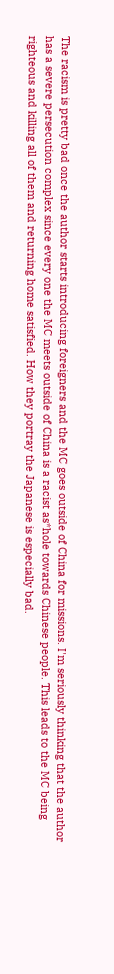The racism is pretty bad once the author starts introducing foreigners and the MC goes outside of China for missions. I'm seriously thinking that the author has a severe persecution complex since every one the MC meets outside of China is a racist as*hole towards Chinese people. This leads to the MC being righteous and killing all of them and returning home satisfied. How they portray the Japanese is especially bad.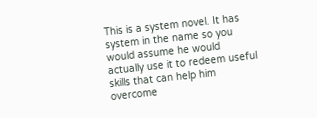This is a system novel. It has system in the name so you would assume he would actually use it to redeem useful skills that can help him overcome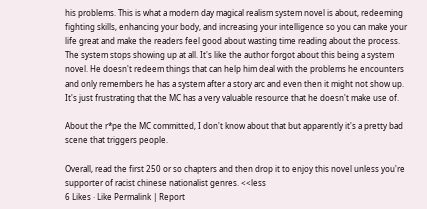his problems. This is what a modern day magical realism system novel is about, redeeming fighting skills, enhancing your body, and increasing your intelligence so you can make your life great and make the readers feel good about wasting time reading about the process. The system stops showing up at all. It's like the author forgot about this being a system novel. He doesn't redeem things that can help him deal with the problems he encounters and only remembers he has a system after a story arc and even then it might not show up. It's just frustrating that the MC has a very valuable resource that he doesn't make use of.

About the r*pe the MC committed, I don't know about that but apparently it's a pretty bad scene that triggers people.

Overall, read the first 250 or so chapters and then drop it to enjoy this novel unless you're supporter of racist chinese nationalist genres. <<less
6 Likes · Like Permalink | Report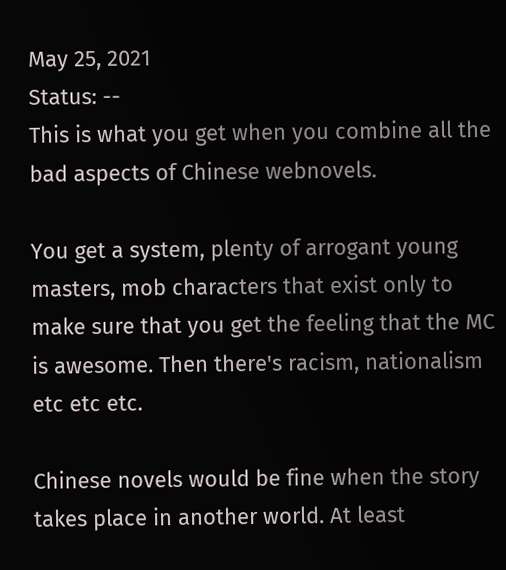May 25, 2021
Status: --
This is what you get when you combine all the bad aspects of Chinese webnovels.

You get a system, plenty of arrogant young masters, mob characters that exist only to make sure that you get the feeling that the MC is awesome. Then there's racism, nationalism etc etc etc.

Chinese novels would be fine when the story takes place in another world. At least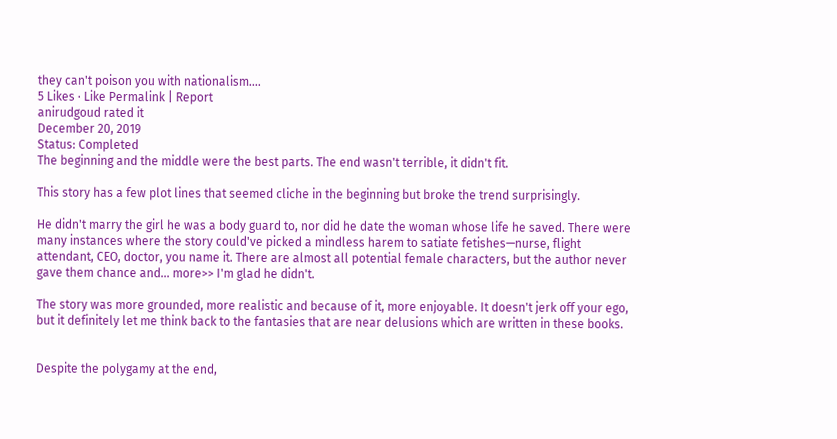they can't poison you with nationalism....
5 Likes · Like Permalink | Report
anirudgoud rated it
December 20, 2019
Status: Completed
The beginning and the middle were the best parts. The end wasn't terrible, it didn't fit.

This story has a few plot lines that seemed cliche in the beginning but broke the trend surprisingly.

He didn't marry the girl he was a body guard to, nor did he date the woman whose life he saved. There were many instances where the story could've picked a mindless harem to satiate fetishes—nurse, flight attendant, CEO, doctor, you name it. There are almost all potential female characters, but the author never gave them chance and... more>> I'm glad he didn't.

The story was more grounded, more realistic and because of it, more enjoyable. It doesn't jerk off your ego, but it definitely let me think back to the fantasies that are near delusions which are written in these books.


Despite the polygamy at the end,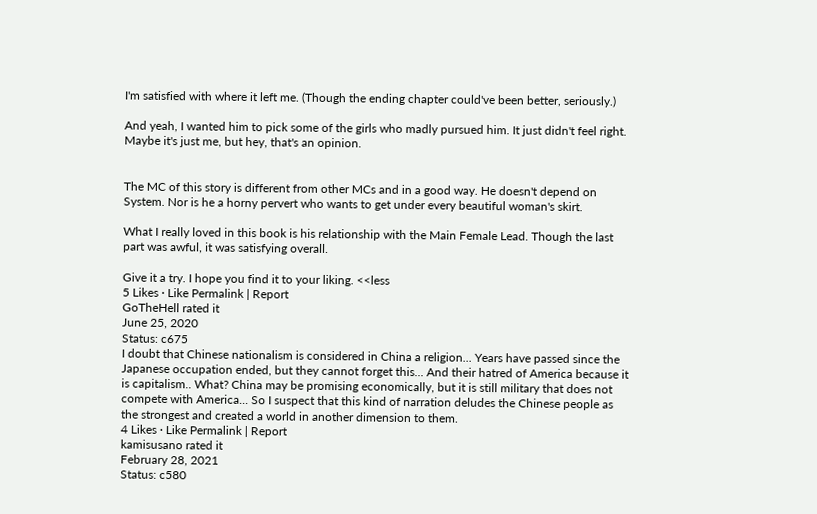I'm satisfied with where it left me. (Though the ending chapter could've been better, seriously.)

And yeah, I wanted him to pick some of the girls who madly pursued him. It just didn't feel right. Maybe it's just me, but hey, that's an opinion.


The MC of this story is different from other MCs and in a good way. He doesn't depend on System. Nor is he a horny pervert who wants to get under every beautiful woman's skirt.

What I really loved in this book is his relationship with the Main Female Lead. Though the last part was awful, it was satisfying overall.

Give it a try. I hope you find it to your liking. <<less
5 Likes · Like Permalink | Report
GoTheHell rated it
June 25, 2020
Status: c675
I doubt that Chinese nationalism is considered in China a religion... Years have passed since the Japanese occupation ended, but they cannot forget this... And their hatred of America because it is capitalism.. What? China may be promising economically, but it is still military that does not compete with America... So I suspect that this kind of narration deludes the Chinese people as the strongest and created a world in another dimension to them.
4 Likes · Like Permalink | Report
kamisusano rated it
February 28, 2021
Status: c580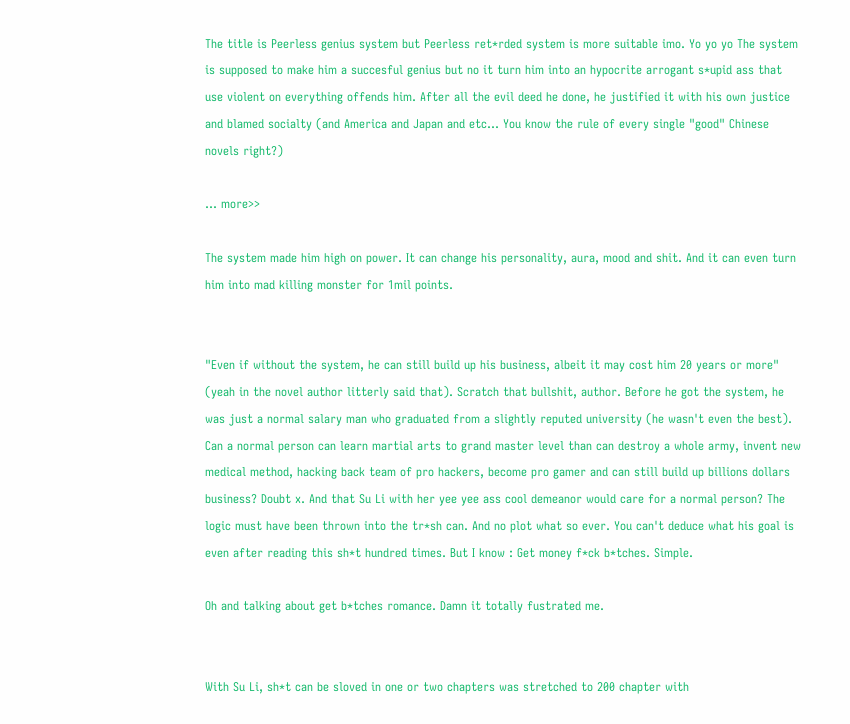The title is Peerless genius system but Peerless ret*rded system is more suitable imo. Yo yo yo The system is supposed to make him a succesful genius but no it turn him into an hypocrite arrogant s*upid ass that use violent on everything offends him. After all the evil deed he done, he justified it with his own justice and blamed socialty (and America and Japan and etc... You know the rule of every single "good" Chinese novels right?)

... more>>

The system made him high on power. It can change his personality, aura, mood and shit. And it can even turn him into mad killing monster for 1mil points.


"Even if without the system, he can still build up his business, albeit it may cost him 20 years or more" (yeah in the novel author litterly said that). Scratch that bullshit, author. Before he got the system, he was just a normal salary man who graduated from a slightly reputed university (he wasn't even the best). Can a normal person can learn martial arts to grand master level than can destroy a whole army, invent new medical method, hacking back team of pro hackers, become pro gamer and can still build up billions dollars business? Doubt x. And that Su Li with her yee yee ass cool demeanor would care for a normal person? The logic must have been thrown into the tr*sh can. And no plot what so ever. You can't deduce what his goal is even after reading this sh*t hundred times. But I know : Get money f*ck b*tches. Simple.

Oh and talking about get b*tches romance. Damn it totally fustrated me.


With Su Li, sh*t can be sloved in one or two chapters was stretched to 200 chapter with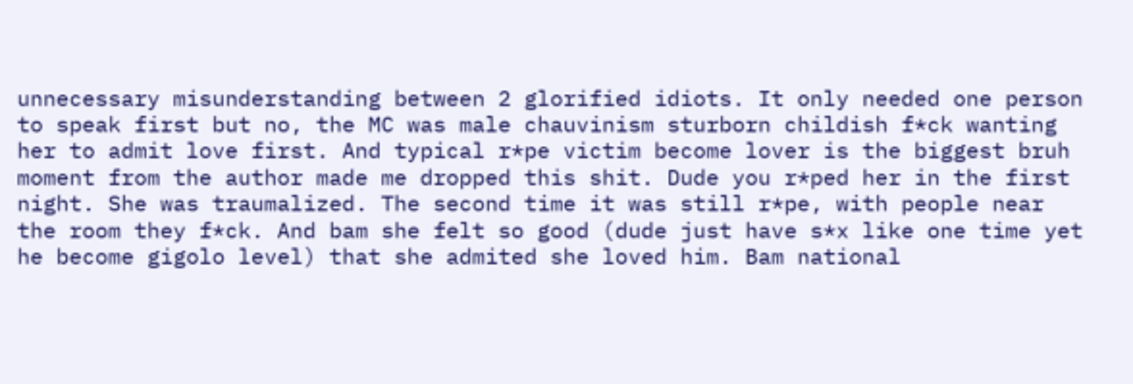unnecessary misunderstanding between 2 glorified idiots. It only needed one person to speak first but no, the MC was male chauvinism sturborn childish f*ck wanting her to admit love first. And typical r*pe victim become lover is the biggest bruh moment from the author made me dropped this shit. Dude you r*ped her in the first night. She was traumalized. The second time it was still r*pe, with people near the room they f*ck. And bam she felt so good (dude just have s*x like one time yet he become gigolo level) that she admited she loved him. Bam national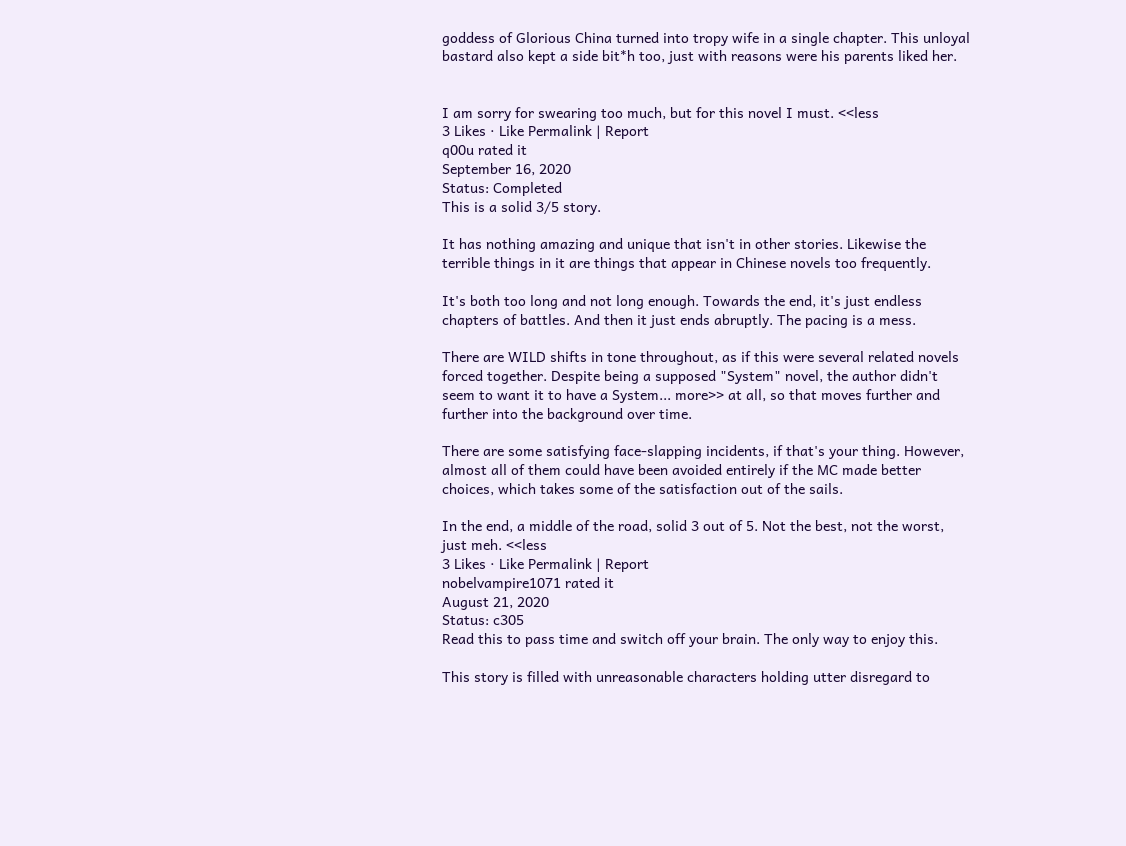goddess of Glorious China turned into tropy wife in a single chapter. This unloyal bastard also kept a side bit*h too, just with reasons were his parents liked her.


I am sorry for swearing too much, but for this novel I must. <<less
3 Likes · Like Permalink | Report
q00u rated it
September 16, 2020
Status: Completed
This is a solid 3/5 story.

It has nothing amazing and unique that isn't in other stories. Likewise the terrible things in it are things that appear in Chinese novels too frequently.

It's both too long and not long enough. Towards the end, it's just endless chapters of battles. And then it just ends abruptly. The pacing is a mess.

There are WILD shifts in tone throughout, as if this were several related novels forced together. Despite being a supposed "System" novel, the author didn't seem to want it to have a System... more>> at all, so that moves further and further into the background over time.

There are some satisfying face-slapping incidents, if that's your thing. However, almost all of them could have been avoided entirely if the MC made better choices, which takes some of the satisfaction out of the sails.

In the end, a middle of the road, solid 3 out of 5. Not the best, not the worst, just meh. <<less
3 Likes · Like Permalink | Report
nobelvampire1071 rated it
August 21, 2020
Status: c305
Read this to pass time and switch off your brain. The only way to enjoy this.

This story is filled with unreasonable characters holding utter disregard to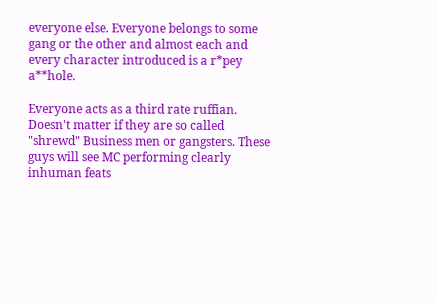everyone else. Everyone belongs to some gang or the other and almost each and every character introduced is a r*pey a**hole.

Everyone acts as a third rate ruffian. Doesn't matter if they are so called "shrewd" Business men or gangsters. These guys will see MC performing clearly inhuman feats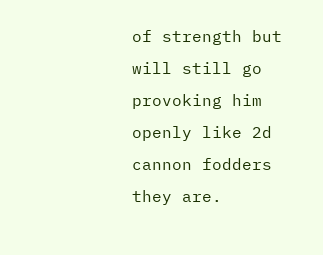of strength but will still go provoking him openly like 2d cannon fodders they are.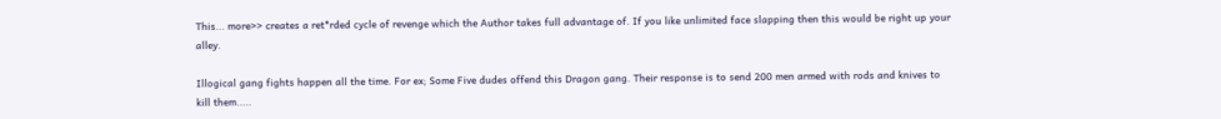This... more>> creates a ret*rded cycle of revenge which the Author takes full advantage of. If you like unlimited face slapping then this would be right up your alley.

Illogical gang fights happen all the time. For ex; Some Five dudes offend this Dragon gang. Their response is to send 200 men armed with rods and knives to kill them.....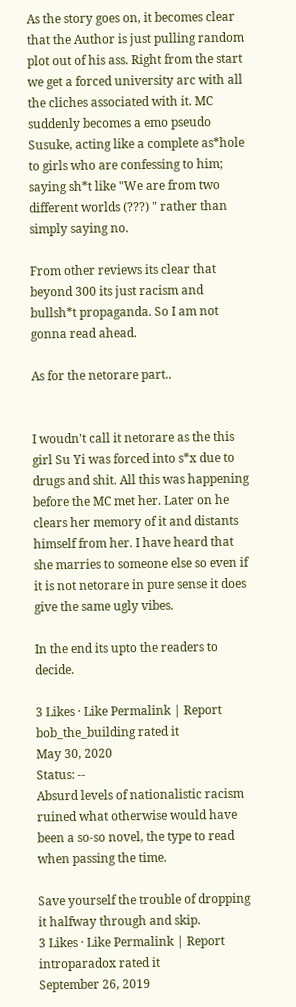As the story goes on, it becomes clear that the Author is just pulling random plot out of his ass. Right from the start we get a forced university arc with all the cliches associated with it. MC suddenly becomes a emo pseudo Susuke, acting like a complete as*hole to girls who are confessing to him; saying sh*t like "We are from two different worlds (???) " rather than simply saying no.

From other reviews its clear that beyond 300 its just racism and bullsh*t propaganda. So I am not gonna read ahead.

As for the netorare part..


I woudn't call it netorare as the this girl Su Yi was forced into s*x due to drugs and shit. All this was happening before the MC met her. Later on he clears her memory of it and distants himself from her. I have heard that she marries to someone else so even if it is not netorare in pure sense it does give the same ugly vibes.

In the end its upto the readers to decide.

3 Likes · Like Permalink | Report
bob_the_building rated it
May 30, 2020
Status: --
Absurd levels of nationalistic racism ruined what otherwise would have been a so-so novel, the type to read when passing the time.

Save yourself the trouble of dropping it halfway through and skip.
3 Likes · Like Permalink | Report
introparadox rated it
September 26, 2019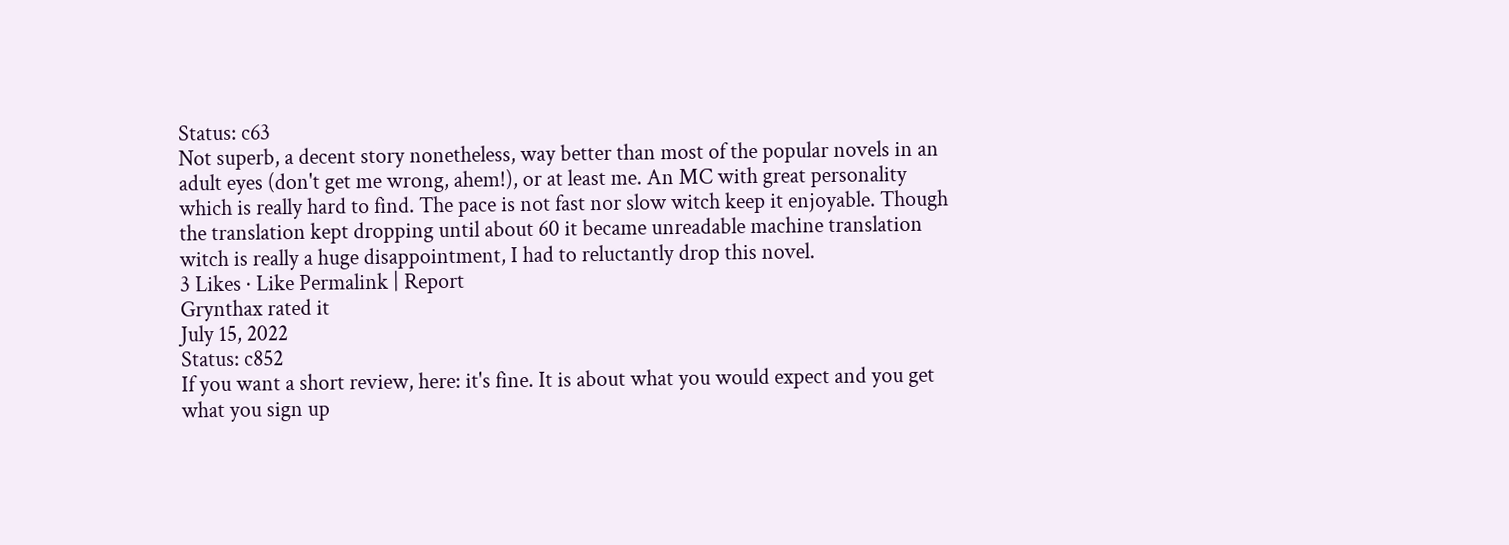Status: c63
Not superb, a decent story nonetheless, way better than most of the popular novels in an adult eyes (don't get me wrong, ahem!), or at least me. An MC with great personality which is really hard to find. The pace is not fast nor slow witch keep it enjoyable. Though the translation kept dropping until about 60 it became unreadable machine translation witch is really a huge disappointment, I had to reluctantly drop this novel.
3 Likes · Like Permalink | Report
Grynthax rated it
July 15, 2022
Status: c852
If you want a short review, here: it's fine. It is about what you would expect and you get what you sign up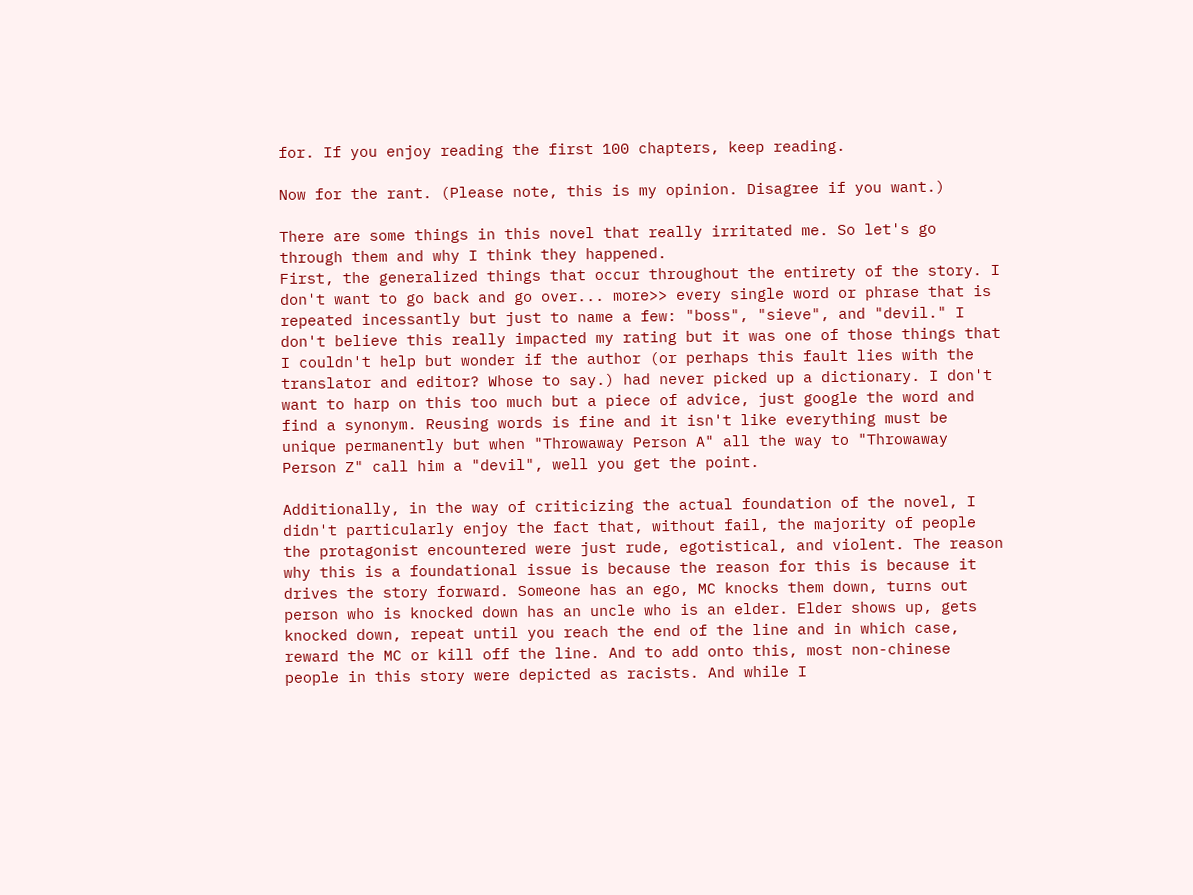for. If you enjoy reading the first 100 chapters, keep reading.

Now for the rant. (Please note, this is my opinion. Disagree if you want.)

There are some things in this novel that really irritated me. So let's go through them and why I think they happened.
First, the generalized things that occur throughout the entirety of the story. I don't want to go back and go over... more>> every single word or phrase that is repeated incessantly but just to name a few: "boss", "sieve", and "devil." I don't believe this really impacted my rating but it was one of those things that I couldn't help but wonder if the author (or perhaps this fault lies with the translator and editor? Whose to say.) had never picked up a dictionary. I don't want to harp on this too much but a piece of advice, just google the word and find a synonym. Reusing words is fine and it isn't like everything must be unique permanently but when "Throwaway Person A" all the way to "Throwaway Person Z" call him a "devil", well you get the point.

Additionally, in the way of criticizing the actual foundation of the novel, I didn't particularly enjoy the fact that, without fail, the majority of people the protagonist encountered were just rude, egotistical, and violent. The reason why this is a foundational issue is because the reason for this is because it drives the story forward. Someone has an ego, MC knocks them down, turns out person who is knocked down has an uncle who is an elder. Elder shows up, gets knocked down, repeat until you reach the end of the line and in which case, reward the MC or kill off the line. And to add onto this, most non-chinese people in this story were depicted as racists. And while I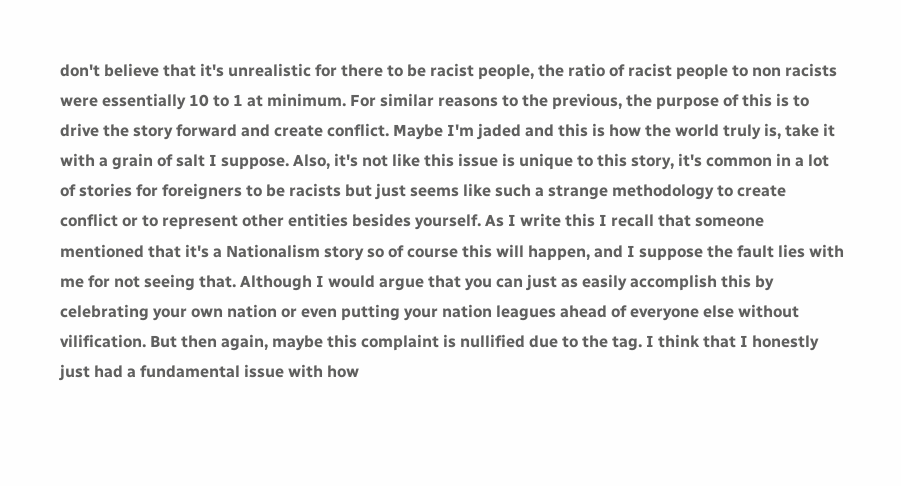don't believe that it's unrealistic for there to be racist people, the ratio of racist people to non racists were essentially 10 to 1 at minimum. For similar reasons to the previous, the purpose of this is to drive the story forward and create conflict. Maybe I'm jaded and this is how the world truly is, take it with a grain of salt I suppose. Also, it's not like this issue is unique to this story, it's common in a lot of stories for foreigners to be racists but just seems like such a strange methodology to create conflict or to represent other entities besides yourself. As I write this I recall that someone mentioned that it's a Nationalism story so of course this will happen, and I suppose the fault lies with me for not seeing that. Although I would argue that you can just as easily accomplish this by celebrating your own nation or even putting your nation leagues ahead of everyone else without vilification. But then again, maybe this complaint is nullified due to the tag. I think that I honestly just had a fundamental issue with how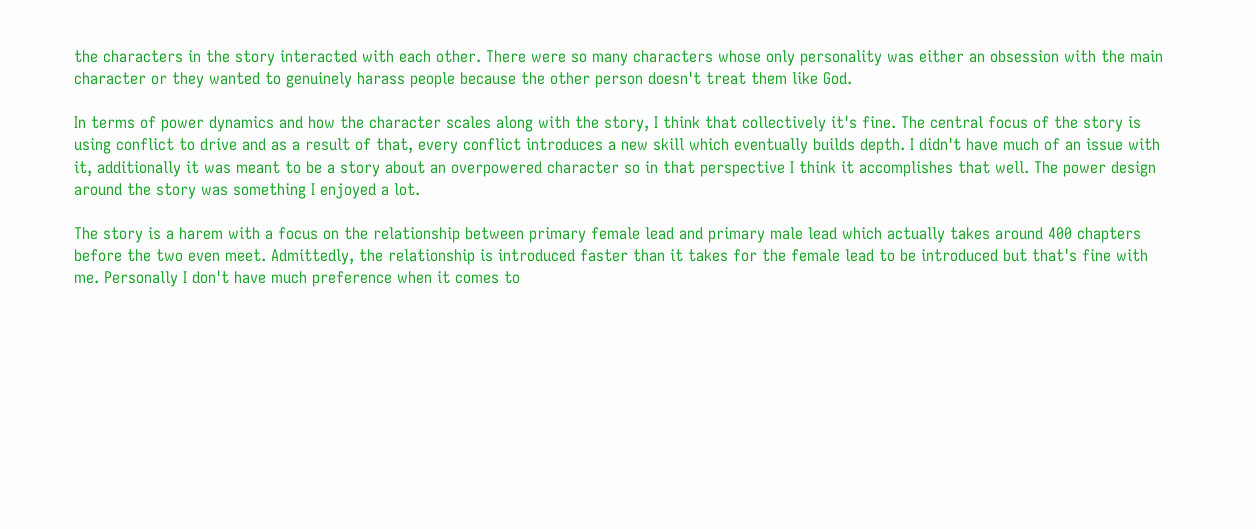the characters in the story interacted with each other. There were so many characters whose only personality was either an obsession with the main character or they wanted to genuinely harass people because the other person doesn't treat them like God.

In terms of power dynamics and how the character scales along with the story, I think that collectively it's fine. The central focus of the story is using conflict to drive and as a result of that, every conflict introduces a new skill which eventually builds depth. I didn't have much of an issue with it, additionally it was meant to be a story about an overpowered character so in that perspective I think it accomplishes that well. The power design around the story was something I enjoyed a lot.

The story is a harem with a focus on the relationship between primary female lead and primary male lead which actually takes around 400 chapters before the two even meet. Admittedly, the relationship is introduced faster than it takes for the female lead to be introduced but that's fine with me. Personally I don't have much preference when it comes to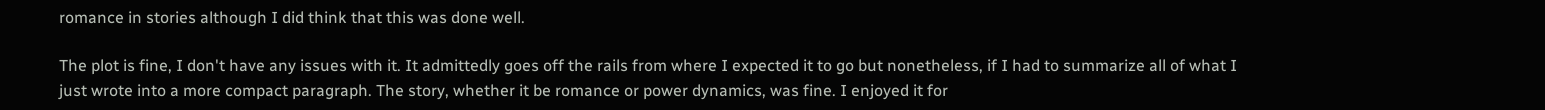romance in stories although I did think that this was done well.

The plot is fine, I don't have any issues with it. It admittedly goes off the rails from where I expected it to go but nonetheless, if I had to summarize all of what I just wrote into a more compact paragraph. The story, whether it be romance or power dynamics, was fine. I enjoyed it for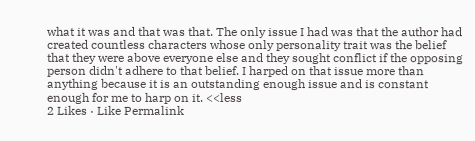what it was and that was that. The only issue I had was that the author had created countless characters whose only personality trait was the belief that they were above everyone else and they sought conflict if the opposing person didn't adhere to that belief. I harped on that issue more than anything because it is an outstanding enough issue and is constant enough for me to harp on it. <<less
2 Likes · Like Permalink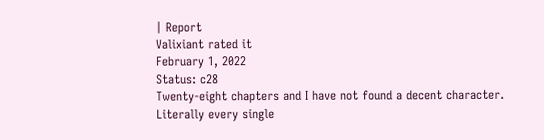| Report
Valixiant rated it
February 1, 2022
Status: c28
Twenty-eight chapters and I have not found a decent character. Literally every single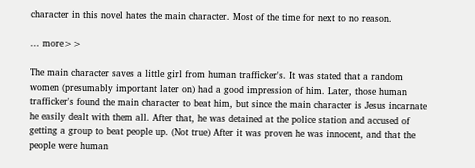character in this novel hates the main character. Most of the time for next to no reason.

... more>>

The main character saves a little girl from human trafficker's. It was stated that a random women (presumably important later on) had a good impression of him. Later, those human trafficker's found the main character to beat him, but since the main character is Jesus incarnate he easily dealt with them all. After that, he was detained at the police station and accused of getting a group to beat people up. (Not true) After it was proven he was innocent, and that the people were human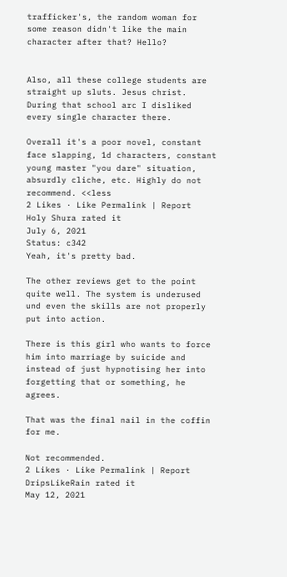trafficker's, the random woman for some reason didn't like the main character after that? Hello?


Also, all these college students are straight up sluts. Jesus christ. During that school arc I disliked every single character there.

Overall it's a poor novel, constant face slapping, 1d characters, constant young master "you dare" situation, absurdly cliche, etc. Highly do not recommend. <<less
2 Likes · Like Permalink | Report
Holy Shura rated it
July 6, 2021
Status: c342
Yeah, it's pretty bad.

The other reviews get to the point quite well. The system is underused und even the skills are not properly put into action.

There is this girl who wants to force him into marriage by suicide and instead of just hypnotising her into forgetting that or something, he agrees.

That was the final nail in the coffin for me.

Not recommended.
2 Likes · Like Permalink | Report
DripsLikeRain rated it
May 12, 2021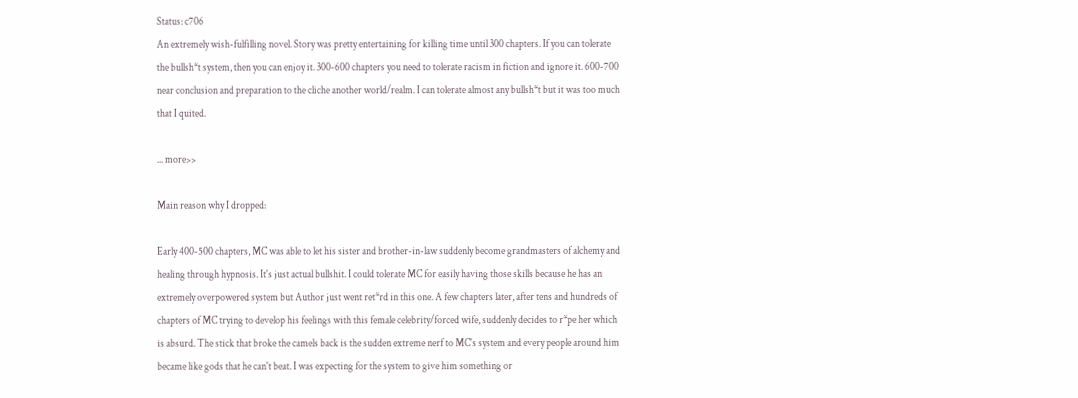Status: c706
An extremely wish-fulfilling novel. Story was pretty entertaining for killing time until 300 chapters. If you can tolerate the bullsh*t system, then you can enjoy it. 300-600 chapters you need to tolerate racism in fiction and ignore it. 600-700 near conclusion and preparation to the cliche another world/realm. I can tolerate almost any bullsh*t but it was too much that I quited.

... more>>

Main reason why I dropped:

Early 400-500 chapters, MC was able to let his sister and brother-in-law suddenly become grandmasters of alchemy and healing through hypnosis. It's just actual bullshit. I could tolerate MC for easily having those skills because he has an extremely overpowered system but Author just went ret*rd in this one. A few chapters later, after tens and hundreds of chapters of MC trying to develop his feelings with this female celebrity/forced wife, suddenly decides to r*pe her which is absurd. The stick that broke the camels back is the sudden extreme nerf to MC's system and every people around him became like gods that he can't beat. I was expecting for the system to give him something or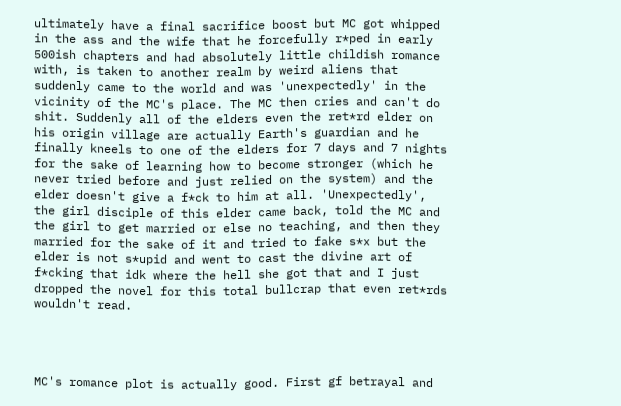ultimately have a final sacrifice boost but MC got whipped in the ass and the wife that he forcefully r*ped in early 500ish chapters and had absolutely little childish romance with, is taken to another realm by weird aliens that suddenly came to the world and was 'unexpectedly' in the vicinity of the MC's place. The MC then cries and can't do shit. Suddenly all of the elders even the ret*rd elder on his origin village are actually Earth's guardian and he finally kneels to one of the elders for 7 days and 7 nights for the sake of learning how to become stronger (which he never tried before and just relied on the system) and the elder doesn't give a f*ck to him at all. 'Unexpectedly', the girl disciple of this elder came back, told the MC and the girl to get married or else no teaching, and then they married for the sake of it and tried to fake s*x but the elder is not s*upid and went to cast the divine art of f*cking that idk where the hell she got that and I just dropped the novel for this total bullcrap that even ret*rds wouldn't read.




MC's romance plot is actually good. First gf betrayal and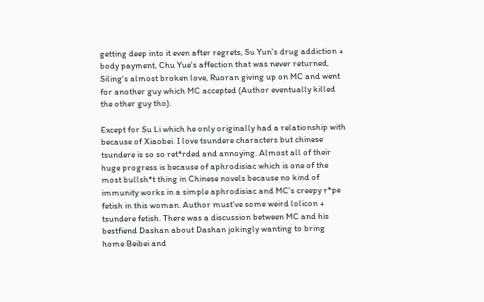getting deep into it even after regrets, Su Yun's drug addiction + body payment, Chu Yue's affection that was never returned, Siling's almost broken love, Ruoran giving up on MC and went for another guy which MC accepted (Author eventually killed the other guy tho).

Except for Su Li which he only originally had a relationship with because of Xiaobei. I love tsundere characters but chinese tsundere is so so ret*rded and annoying. Almost all of their huge progress is because of aphrodisiac which is one of the most bullsh*t thing in Chinese novels because no kind of immunity works in a simple aphrodisiac and MC's creepy r*pe fetish in this woman. Author must've some weird lolicon + tsundere fetish. There was a discussion between MC and his bestfiend Dashan about Dashan jokingly wanting to bring home Beibei and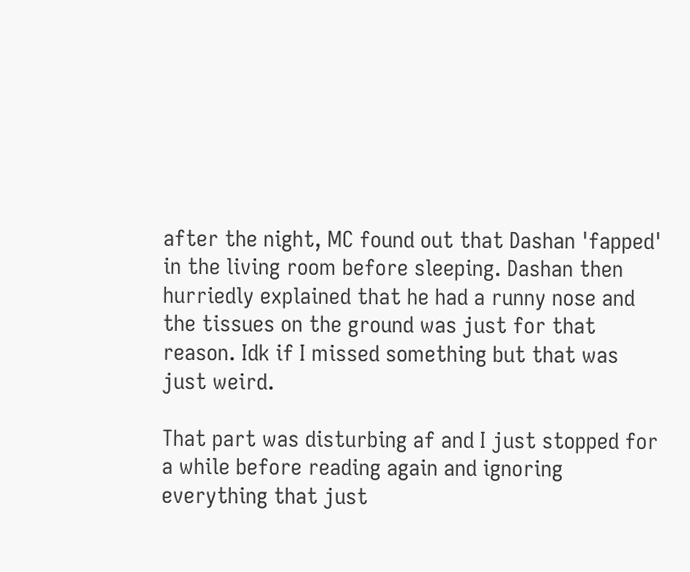after the night, MC found out that Dashan 'fapped' in the living room before sleeping. Dashan then hurriedly explained that he had a runny nose and the tissues on the ground was just for that reason. Idk if I missed something but that was just weird.

That part was disturbing af and I just stopped for a while before reading again and ignoring everything that just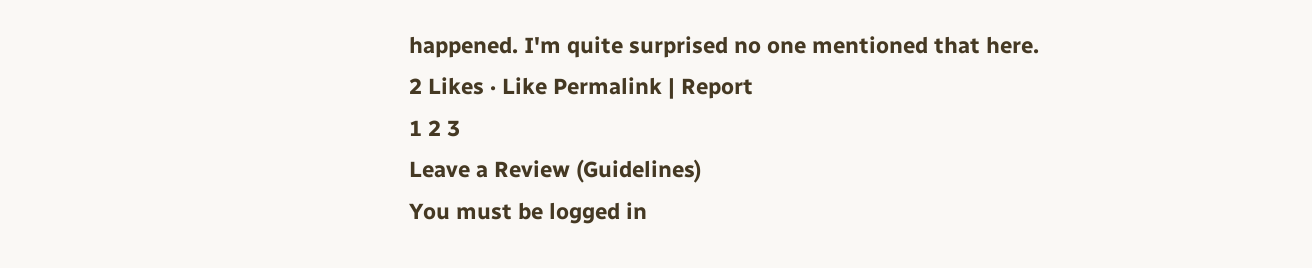happened. I'm quite surprised no one mentioned that here.
2 Likes · Like Permalink | Report
1 2 3
Leave a Review (Guidelines)
You must be logged in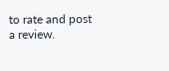to rate and post a review.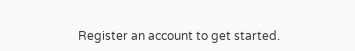Register an account to get started.